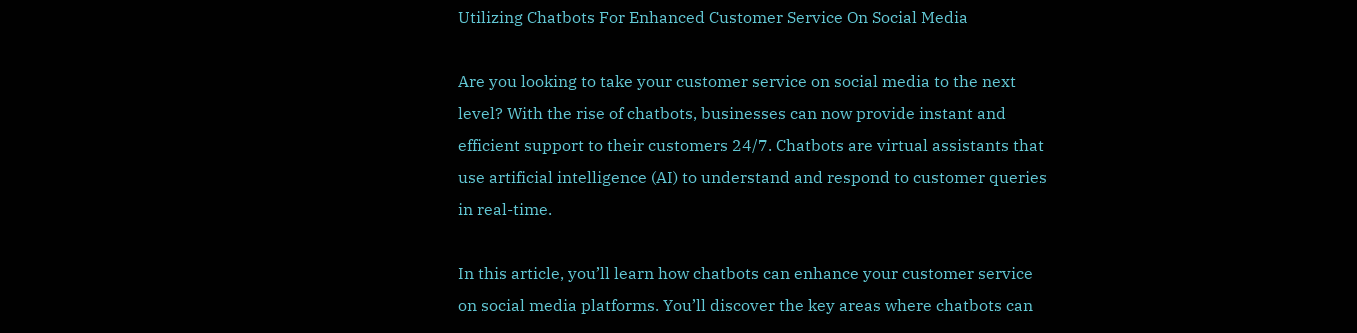Utilizing Chatbots For Enhanced Customer Service On Social Media

Are you looking to take your customer service on social media to the next level? With the rise of chatbots, businesses can now provide instant and efficient support to their customers 24/7. Chatbots are virtual assistants that use artificial intelligence (AI) to understand and respond to customer queries in real-time.

In this article, you’ll learn how chatbots can enhance your customer service on social media platforms. You’ll discover the key areas where chatbots can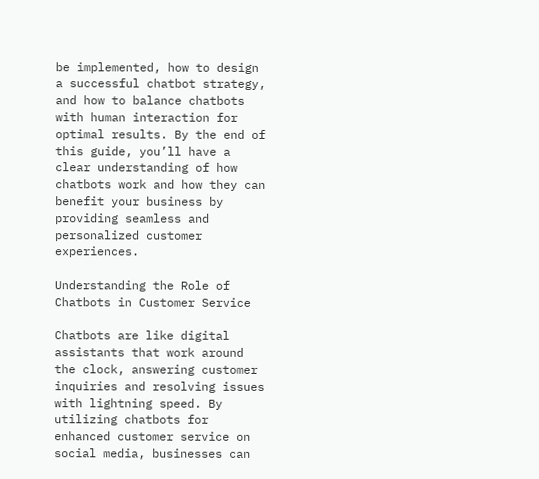be implemented, how to design a successful chatbot strategy, and how to balance chatbots with human interaction for optimal results. By the end of this guide, you’ll have a clear understanding of how chatbots work and how they can benefit your business by providing seamless and personalized customer experiences.

Understanding the Role of Chatbots in Customer Service

Chatbots are like digital assistants that work around the clock, answering customer inquiries and resolving issues with lightning speed. By utilizing chatbots for enhanced customer service on social media, businesses can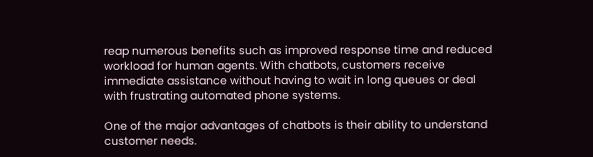reap numerous benefits such as improved response time and reduced workload for human agents. With chatbots, customers receive immediate assistance without having to wait in long queues or deal with frustrating automated phone systems.

One of the major advantages of chatbots is their ability to understand customer needs.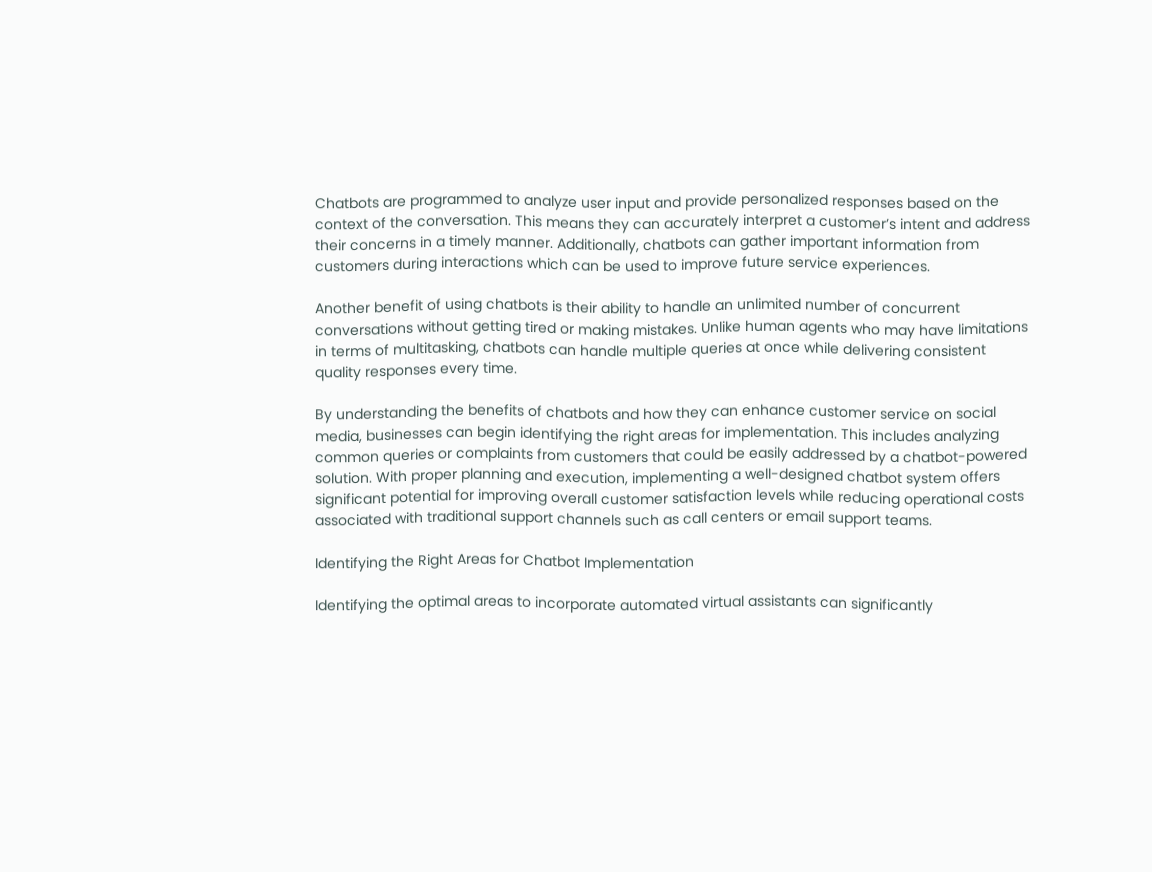Chatbots are programmed to analyze user input and provide personalized responses based on the context of the conversation. This means they can accurately interpret a customer’s intent and address their concerns in a timely manner. Additionally, chatbots can gather important information from customers during interactions which can be used to improve future service experiences.

Another benefit of using chatbots is their ability to handle an unlimited number of concurrent conversations without getting tired or making mistakes. Unlike human agents who may have limitations in terms of multitasking, chatbots can handle multiple queries at once while delivering consistent quality responses every time.

By understanding the benefits of chatbots and how they can enhance customer service on social media, businesses can begin identifying the right areas for implementation. This includes analyzing common queries or complaints from customers that could be easily addressed by a chatbot-powered solution. With proper planning and execution, implementing a well-designed chatbot system offers significant potential for improving overall customer satisfaction levels while reducing operational costs associated with traditional support channels such as call centers or email support teams.

Identifying the Right Areas for Chatbot Implementation

Identifying the optimal areas to incorporate automated virtual assistants can significantly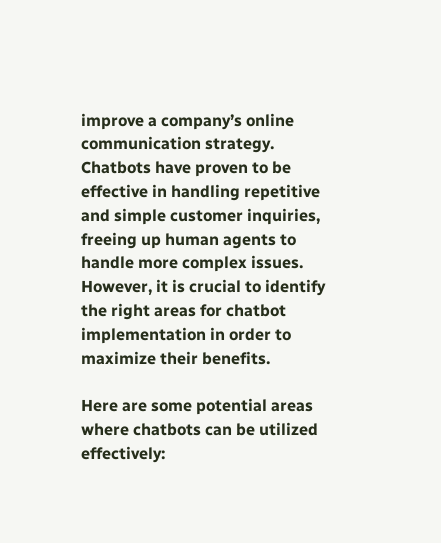improve a company’s online communication strategy. Chatbots have proven to be effective in handling repetitive and simple customer inquiries, freeing up human agents to handle more complex issues. However, it is crucial to identify the right areas for chatbot implementation in order to maximize their benefits.

Here are some potential areas where chatbots can be utilized effectively: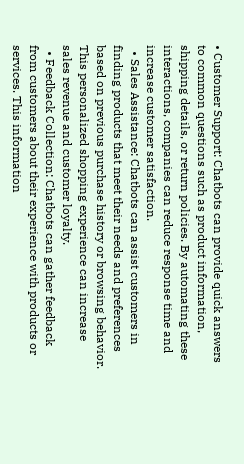• Customer Support: Chatbots can provide quick answers to common questions such as product information, shipping details, or return policies. By automating these interactions, companies can reduce response time and increase customer satisfaction.
  • Sales Assistance: Chatbots can assist customers in finding products that meet their needs and preferences based on previous purchase history or browsing behavior. This personalized shopping experience can increase sales revenue and customer loyalty.
  • Feedback Collection: Chatbots can gather feedback from customers about their experience with products or services. This information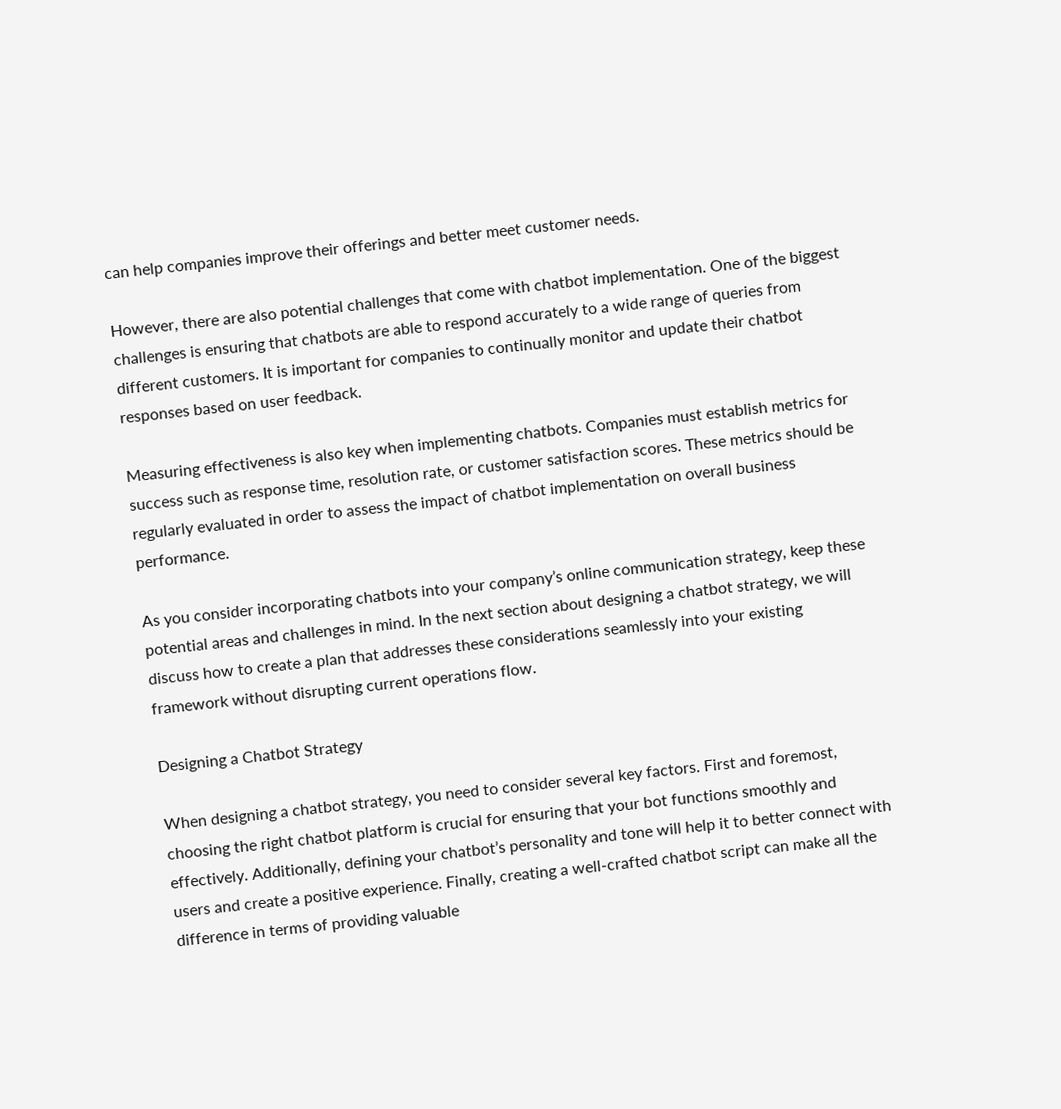can help companies improve their offerings and better meet customer needs.

However, there are also potential challenges that come with chatbot implementation. One of the biggest challenges is ensuring that chatbots are able to respond accurately to a wide range of queries from different customers. It is important for companies to continually monitor and update their chatbot responses based on user feedback.

Measuring effectiveness is also key when implementing chatbots. Companies must establish metrics for success such as response time, resolution rate, or customer satisfaction scores. These metrics should be regularly evaluated in order to assess the impact of chatbot implementation on overall business performance.

As you consider incorporating chatbots into your company’s online communication strategy, keep these potential areas and challenges in mind. In the next section about designing a chatbot strategy, we will discuss how to create a plan that addresses these considerations seamlessly into your existing framework without disrupting current operations flow.

Designing a Chatbot Strategy

When designing a chatbot strategy, you need to consider several key factors. First and foremost, choosing the right chatbot platform is crucial for ensuring that your bot functions smoothly and effectively. Additionally, defining your chatbot’s personality and tone will help it to better connect with users and create a positive experience. Finally, creating a well-crafted chatbot script can make all the difference in terms of providing valuable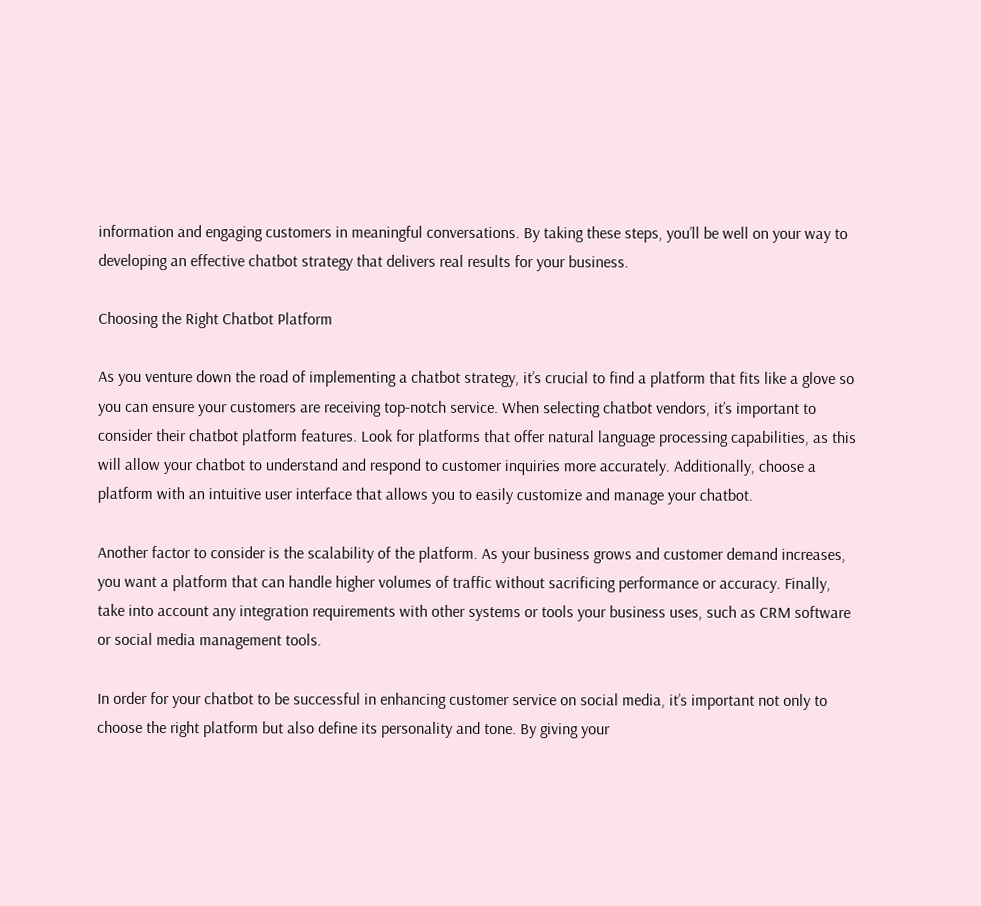information and engaging customers in meaningful conversations. By taking these steps, you’ll be well on your way to developing an effective chatbot strategy that delivers real results for your business.

Choosing the Right Chatbot Platform

As you venture down the road of implementing a chatbot strategy, it’s crucial to find a platform that fits like a glove so you can ensure your customers are receiving top-notch service. When selecting chatbot vendors, it’s important to consider their chatbot platform features. Look for platforms that offer natural language processing capabilities, as this will allow your chatbot to understand and respond to customer inquiries more accurately. Additionally, choose a platform with an intuitive user interface that allows you to easily customize and manage your chatbot.

Another factor to consider is the scalability of the platform. As your business grows and customer demand increases, you want a platform that can handle higher volumes of traffic without sacrificing performance or accuracy. Finally, take into account any integration requirements with other systems or tools your business uses, such as CRM software or social media management tools.

In order for your chatbot to be successful in enhancing customer service on social media, it’s important not only to choose the right platform but also define its personality and tone. By giving your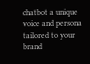chatbot a unique voice and persona tailored to your brand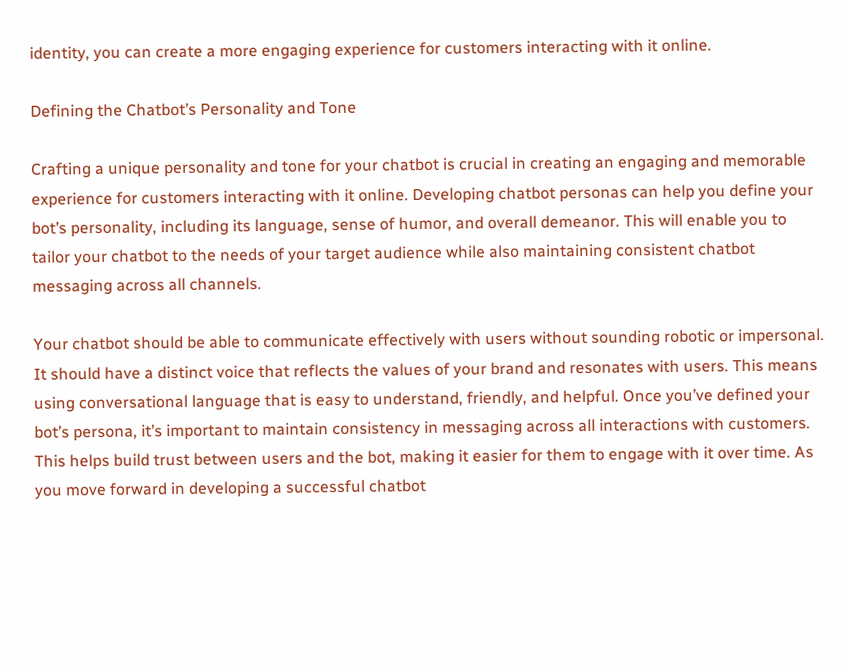identity, you can create a more engaging experience for customers interacting with it online.

Defining the Chatbot’s Personality and Tone

Crafting a unique personality and tone for your chatbot is crucial in creating an engaging and memorable experience for customers interacting with it online. Developing chatbot personas can help you define your bot’s personality, including its language, sense of humor, and overall demeanor. This will enable you to tailor your chatbot to the needs of your target audience while also maintaining consistent chatbot messaging across all channels.

Your chatbot should be able to communicate effectively with users without sounding robotic or impersonal. It should have a distinct voice that reflects the values of your brand and resonates with users. This means using conversational language that is easy to understand, friendly, and helpful. Once you’ve defined your bot’s persona, it’s important to maintain consistency in messaging across all interactions with customers. This helps build trust between users and the bot, making it easier for them to engage with it over time. As you move forward in developing a successful chatbot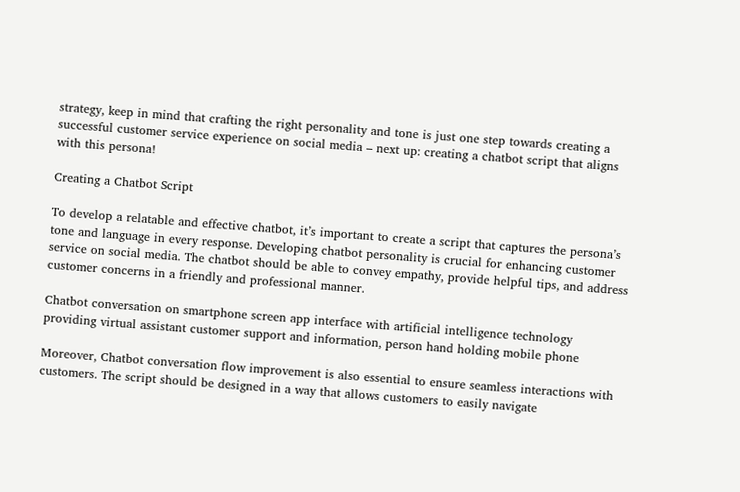strategy, keep in mind that crafting the right personality and tone is just one step towards creating a successful customer service experience on social media – next up: creating a chatbot script that aligns with this persona!

Creating a Chatbot Script

To develop a relatable and effective chatbot, it’s important to create a script that captures the persona’s tone and language in every response. Developing chatbot personality is crucial for enhancing customer service on social media. The chatbot should be able to convey empathy, provide helpful tips, and address customer concerns in a friendly and professional manner.

Chatbot conversation on smartphone screen app interface with artificial intelligence technology providing virtual assistant customer support and information, person hand holding mobile phone

Moreover, Chatbot conversation flow improvement is also essential to ensure seamless interactions with customers. The script should be designed in a way that allows customers to easily navigate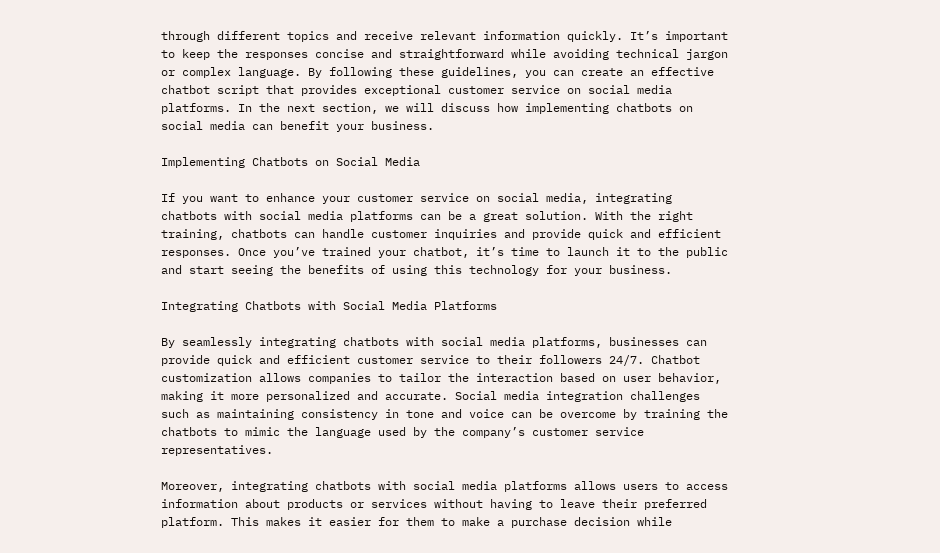through different topics and receive relevant information quickly. It’s important to keep the responses concise and straightforward while avoiding technical jargon or complex language. By following these guidelines, you can create an effective chatbot script that provides exceptional customer service on social media platforms. In the next section, we will discuss how implementing chatbots on social media can benefit your business.

Implementing Chatbots on Social Media

If you want to enhance your customer service on social media, integrating chatbots with social media platforms can be a great solution. With the right training, chatbots can handle customer inquiries and provide quick and efficient responses. Once you’ve trained your chatbot, it’s time to launch it to the public and start seeing the benefits of using this technology for your business.

Integrating Chatbots with Social Media Platforms

By seamlessly integrating chatbots with social media platforms, businesses can provide quick and efficient customer service to their followers 24/7. Chatbot customization allows companies to tailor the interaction based on user behavior, making it more personalized and accurate. Social media integration challenges such as maintaining consistency in tone and voice can be overcome by training the chatbots to mimic the language used by the company’s customer service representatives.

Moreover, integrating chatbots with social media platforms allows users to access information about products or services without having to leave their preferred platform. This makes it easier for them to make a purchase decision while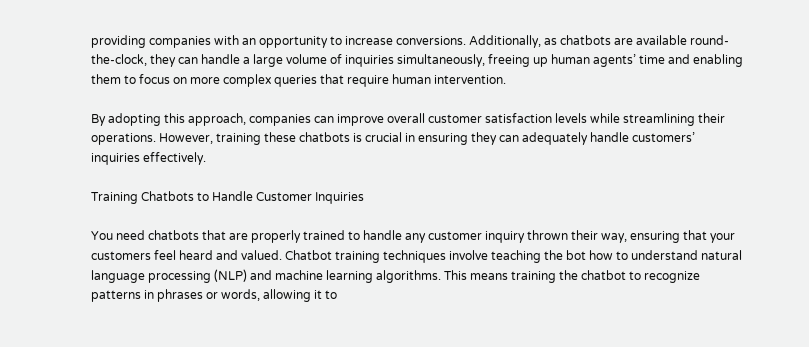providing companies with an opportunity to increase conversions. Additionally, as chatbots are available round-the-clock, they can handle a large volume of inquiries simultaneously, freeing up human agents’ time and enabling them to focus on more complex queries that require human intervention.

By adopting this approach, companies can improve overall customer satisfaction levels while streamlining their operations. However, training these chatbots is crucial in ensuring they can adequately handle customers’ inquiries effectively.

Training Chatbots to Handle Customer Inquiries

You need chatbots that are properly trained to handle any customer inquiry thrown their way, ensuring that your customers feel heard and valued. Chatbot training techniques involve teaching the bot how to understand natural language processing (NLP) and machine learning algorithms. This means training the chatbot to recognize patterns in phrases or words, allowing it to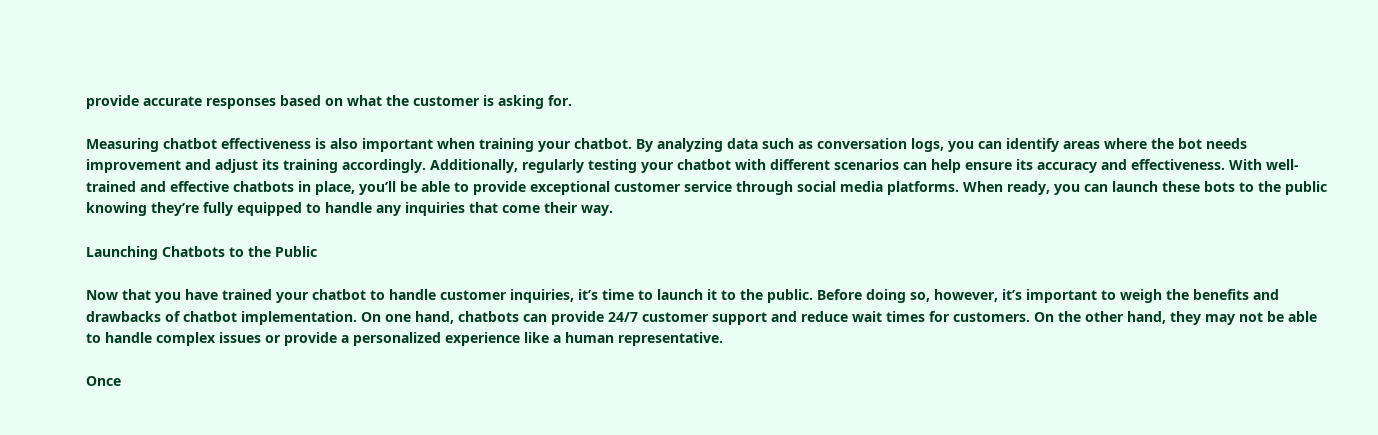provide accurate responses based on what the customer is asking for.

Measuring chatbot effectiveness is also important when training your chatbot. By analyzing data such as conversation logs, you can identify areas where the bot needs improvement and adjust its training accordingly. Additionally, regularly testing your chatbot with different scenarios can help ensure its accuracy and effectiveness. With well-trained and effective chatbots in place, you’ll be able to provide exceptional customer service through social media platforms. When ready, you can launch these bots to the public knowing they’re fully equipped to handle any inquiries that come their way.

Launching Chatbots to the Public

Now that you have trained your chatbot to handle customer inquiries, it’s time to launch it to the public. Before doing so, however, it’s important to weigh the benefits and drawbacks of chatbot implementation. On one hand, chatbots can provide 24/7 customer support and reduce wait times for customers. On the other hand, they may not be able to handle complex issues or provide a personalized experience like a human representative.

Once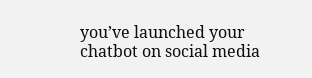you’ve launched your chatbot on social media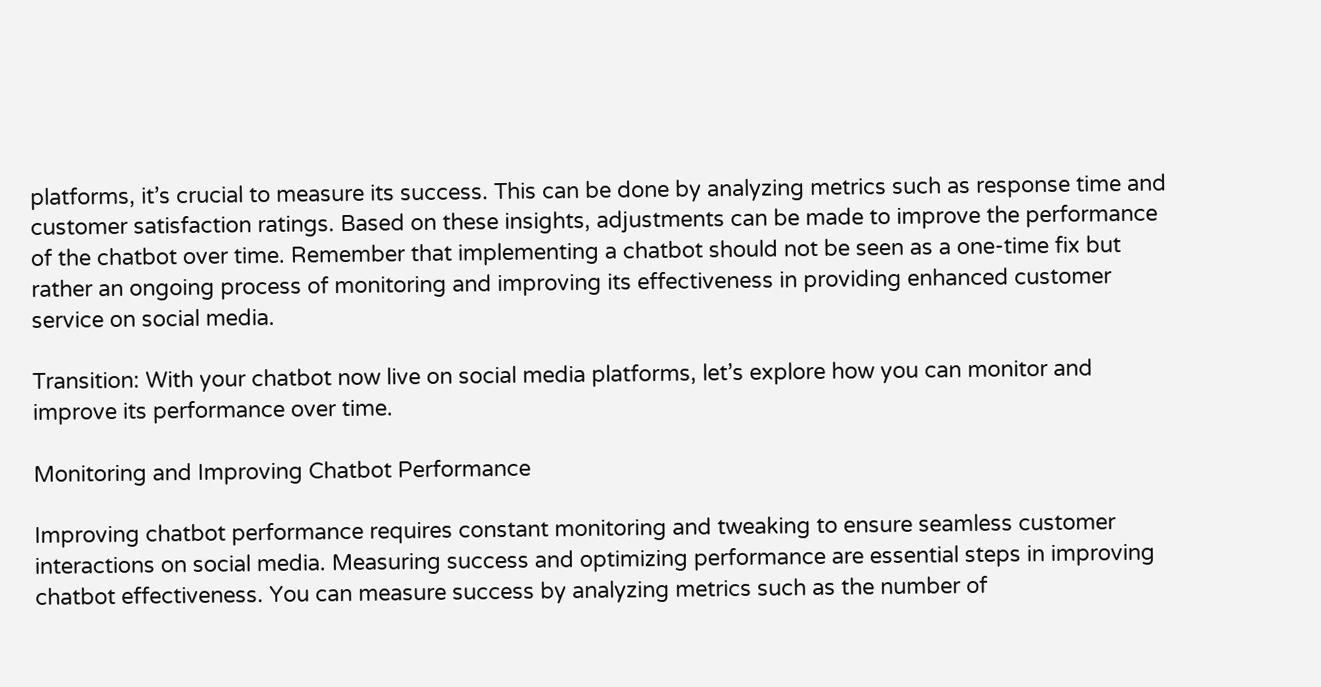platforms, it’s crucial to measure its success. This can be done by analyzing metrics such as response time and customer satisfaction ratings. Based on these insights, adjustments can be made to improve the performance of the chatbot over time. Remember that implementing a chatbot should not be seen as a one-time fix but rather an ongoing process of monitoring and improving its effectiveness in providing enhanced customer service on social media.

Transition: With your chatbot now live on social media platforms, let’s explore how you can monitor and improve its performance over time.

Monitoring and Improving Chatbot Performance

Improving chatbot performance requires constant monitoring and tweaking to ensure seamless customer interactions on social media. Measuring success and optimizing performance are essential steps in improving chatbot effectiveness. You can measure success by analyzing metrics such as the number of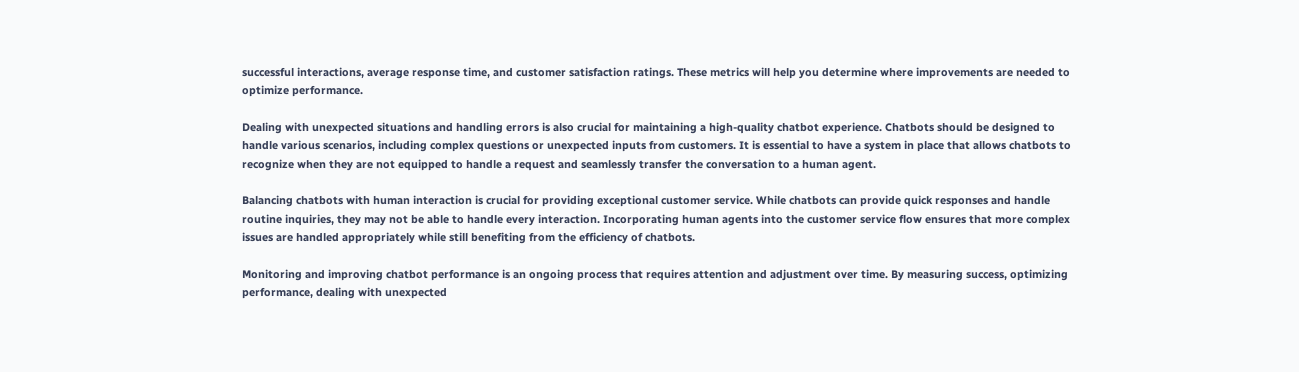successful interactions, average response time, and customer satisfaction ratings. These metrics will help you determine where improvements are needed to optimize performance.

Dealing with unexpected situations and handling errors is also crucial for maintaining a high-quality chatbot experience. Chatbots should be designed to handle various scenarios, including complex questions or unexpected inputs from customers. It is essential to have a system in place that allows chatbots to recognize when they are not equipped to handle a request and seamlessly transfer the conversation to a human agent.

Balancing chatbots with human interaction is crucial for providing exceptional customer service. While chatbots can provide quick responses and handle routine inquiries, they may not be able to handle every interaction. Incorporating human agents into the customer service flow ensures that more complex issues are handled appropriately while still benefiting from the efficiency of chatbots.

Monitoring and improving chatbot performance is an ongoing process that requires attention and adjustment over time. By measuring success, optimizing performance, dealing with unexpected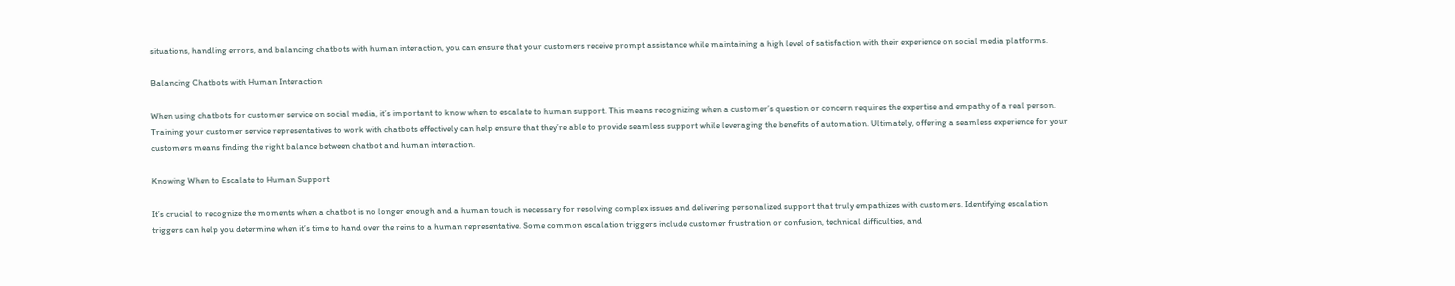situations, handling errors, and balancing chatbots with human interaction, you can ensure that your customers receive prompt assistance while maintaining a high level of satisfaction with their experience on social media platforms.

Balancing Chatbots with Human Interaction

When using chatbots for customer service on social media, it’s important to know when to escalate to human support. This means recognizing when a customer’s question or concern requires the expertise and empathy of a real person. Training your customer service representatives to work with chatbots effectively can help ensure that they’re able to provide seamless support while leveraging the benefits of automation. Ultimately, offering a seamless experience for your customers means finding the right balance between chatbot and human interaction.

Knowing When to Escalate to Human Support

It’s crucial to recognize the moments when a chatbot is no longer enough and a human touch is necessary for resolving complex issues and delivering personalized support that truly empathizes with customers. Identifying escalation triggers can help you determine when it’s time to hand over the reins to a human representative. Some common escalation triggers include customer frustration or confusion, technical difficulties, and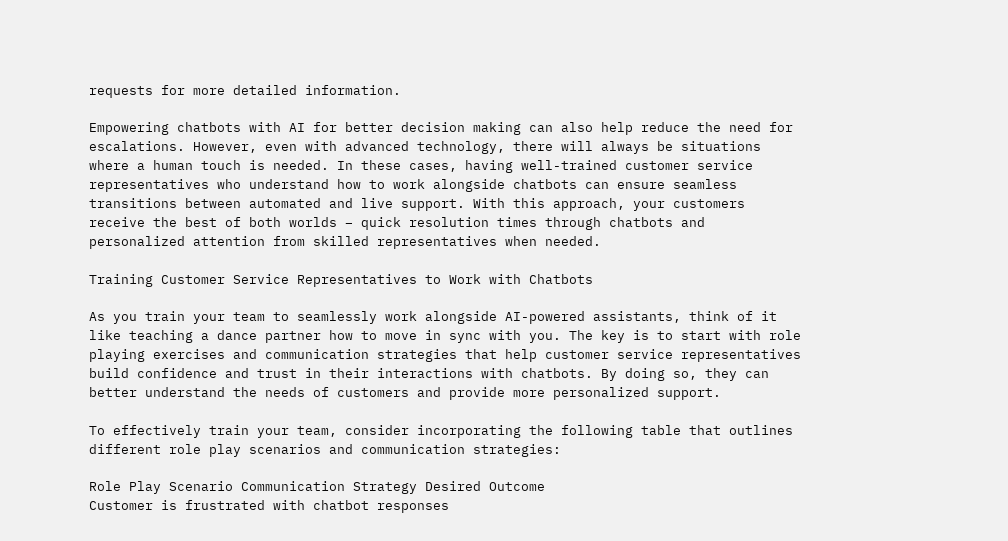requests for more detailed information.

Empowering chatbots with AI for better decision making can also help reduce the need for escalations. However, even with advanced technology, there will always be situations where a human touch is needed. In these cases, having well-trained customer service representatives who understand how to work alongside chatbots can ensure seamless transitions between automated and live support. With this approach, your customers receive the best of both worlds – quick resolution times through chatbots and personalized attention from skilled representatives when needed.

Training Customer Service Representatives to Work with Chatbots

As you train your team to seamlessly work alongside AI-powered assistants, think of it like teaching a dance partner how to move in sync with you. The key is to start with role playing exercises and communication strategies that help customer service representatives build confidence and trust in their interactions with chatbots. By doing so, they can better understand the needs of customers and provide more personalized support.

To effectively train your team, consider incorporating the following table that outlines different role play scenarios and communication strategies:

Role Play Scenario Communication Strategy Desired Outcome
Customer is frustrated with chatbot responses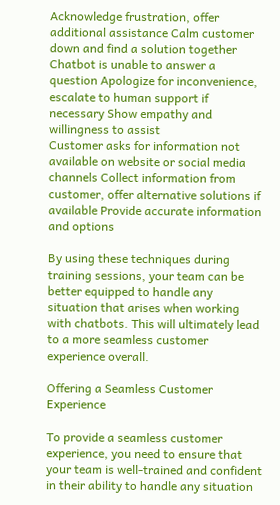Acknowledge frustration, offer additional assistance Calm customer down and find a solution together
Chatbot is unable to answer a question Apologize for inconvenience, escalate to human support if necessary Show empathy and willingness to assist
Customer asks for information not available on website or social media channels Collect information from customer, offer alternative solutions if available Provide accurate information and options

By using these techniques during training sessions, your team can be better equipped to handle any situation that arises when working with chatbots. This will ultimately lead to a more seamless customer experience overall.

Offering a Seamless Customer Experience

To provide a seamless customer experience, you need to ensure that your team is well-trained and confident in their ability to handle any situation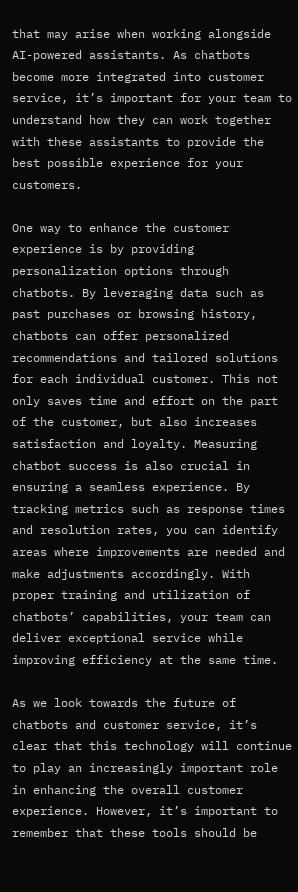that may arise when working alongside AI-powered assistants. As chatbots become more integrated into customer service, it’s important for your team to understand how they can work together with these assistants to provide the best possible experience for your customers.

One way to enhance the customer experience is by providing personalization options through chatbots. By leveraging data such as past purchases or browsing history, chatbots can offer personalized recommendations and tailored solutions for each individual customer. This not only saves time and effort on the part of the customer, but also increases satisfaction and loyalty. Measuring chatbot success is also crucial in ensuring a seamless experience. By tracking metrics such as response times and resolution rates, you can identify areas where improvements are needed and make adjustments accordingly. With proper training and utilization of chatbots’ capabilities, your team can deliver exceptional service while improving efficiency at the same time.

As we look towards the future of chatbots and customer service, it’s clear that this technology will continue to play an increasingly important role in enhancing the overall customer experience. However, it’s important to remember that these tools should be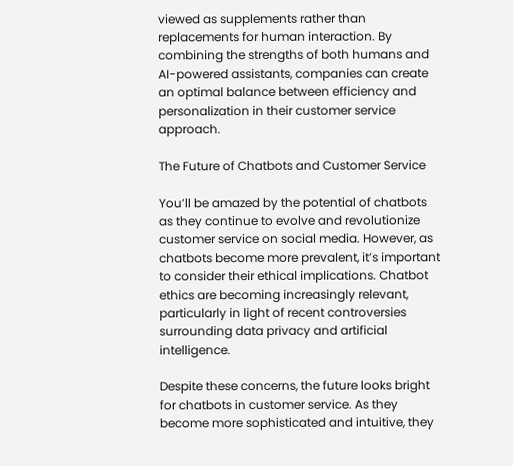viewed as supplements rather than replacements for human interaction. By combining the strengths of both humans and AI-powered assistants, companies can create an optimal balance between efficiency and personalization in their customer service approach.

The Future of Chatbots and Customer Service

You’ll be amazed by the potential of chatbots as they continue to evolve and revolutionize customer service on social media. However, as chatbots become more prevalent, it’s important to consider their ethical implications. Chatbot ethics are becoming increasingly relevant, particularly in light of recent controversies surrounding data privacy and artificial intelligence.

Despite these concerns, the future looks bright for chatbots in customer service. As they become more sophisticated and intuitive, they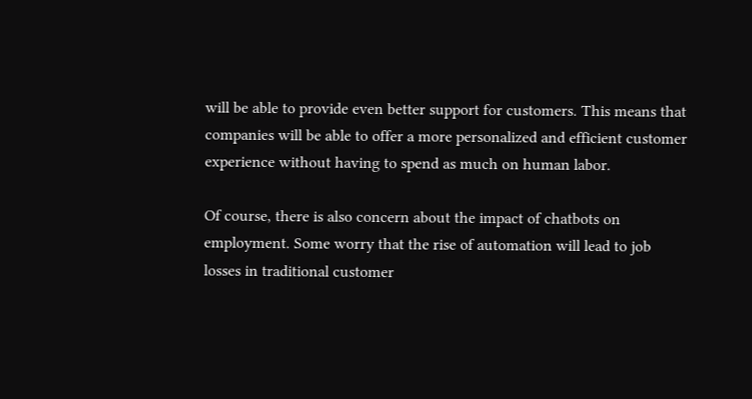will be able to provide even better support for customers. This means that companies will be able to offer a more personalized and efficient customer experience without having to spend as much on human labor.

Of course, there is also concern about the impact of chatbots on employment. Some worry that the rise of automation will lead to job losses in traditional customer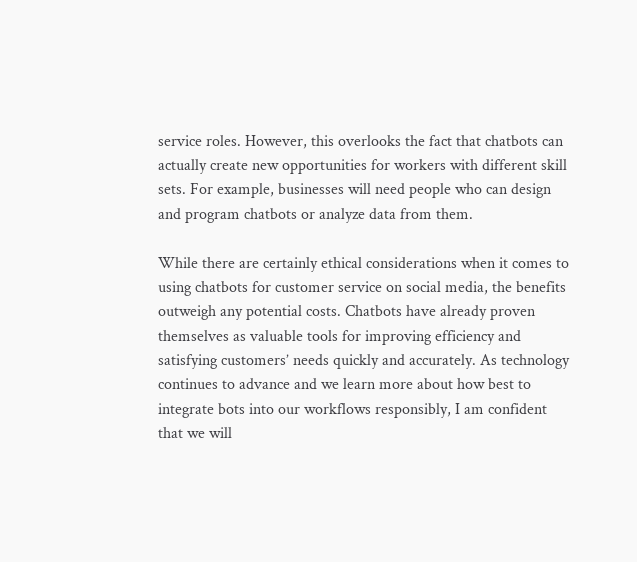service roles. However, this overlooks the fact that chatbots can actually create new opportunities for workers with different skill sets. For example, businesses will need people who can design and program chatbots or analyze data from them.

While there are certainly ethical considerations when it comes to using chatbots for customer service on social media, the benefits outweigh any potential costs. Chatbots have already proven themselves as valuable tools for improving efficiency and satisfying customers’ needs quickly and accurately. As technology continues to advance and we learn more about how best to integrate bots into our workflows responsibly, I am confident that we will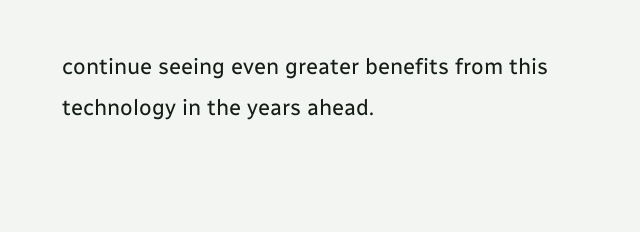continue seeing even greater benefits from this technology in the years ahead.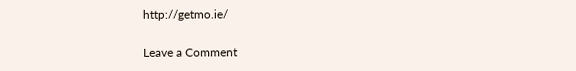http://getmo.ie/

Leave a Comment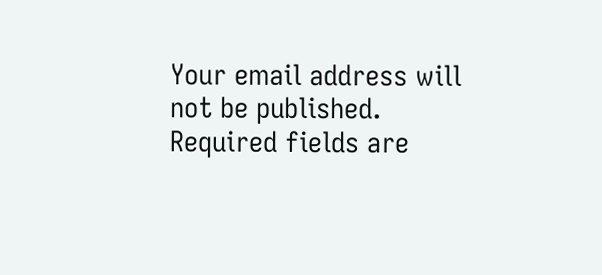Your email address will not be published. Required fields are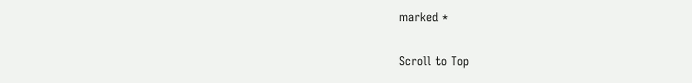marked *

Scroll to Top